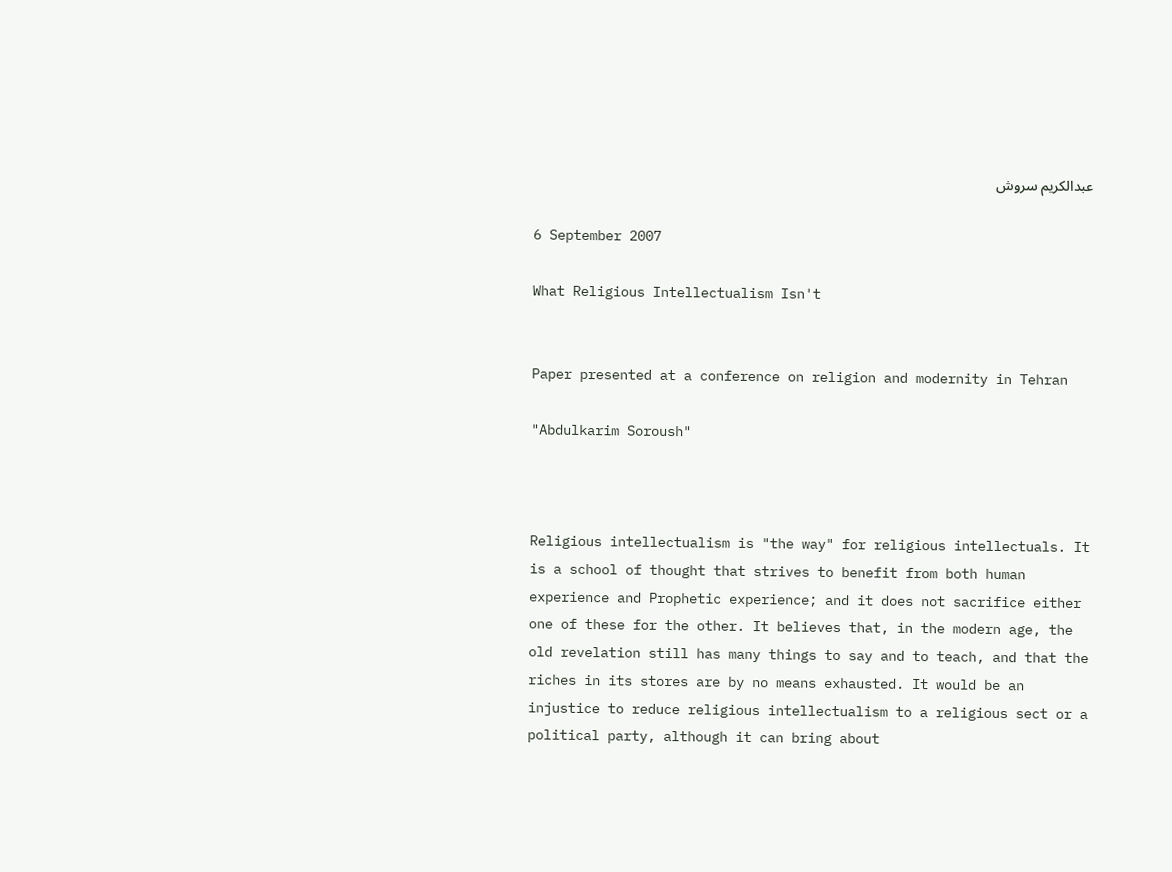عبدالکريم سروش

6 September 2007

What Religious Intellectualism Isn't


Paper presented at a conference on religion and modernity in Tehran

"Abdulkarim Soroush"



Religious intellectualism is "the way" for religious intellectuals. It is a school of thought that strives to benefit from both human experience and Prophetic experience; and it does not sacrifice either one of these for the other. It believes that, in the modern age, the old revelation still has many things to say and to teach, and that the riches in its stores are by no means exhausted. It would be an injustice to reduce religious intellectualism to a religious sect or a political party, although it can bring about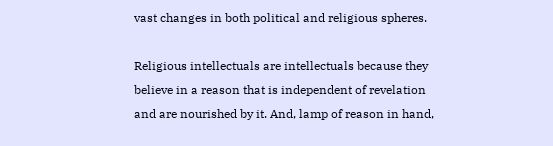vast changes in both political and religious spheres.

Religious intellectuals are intellectuals because they believe in a reason that is independent of revelation and are nourished by it. And, lamp of reason in hand,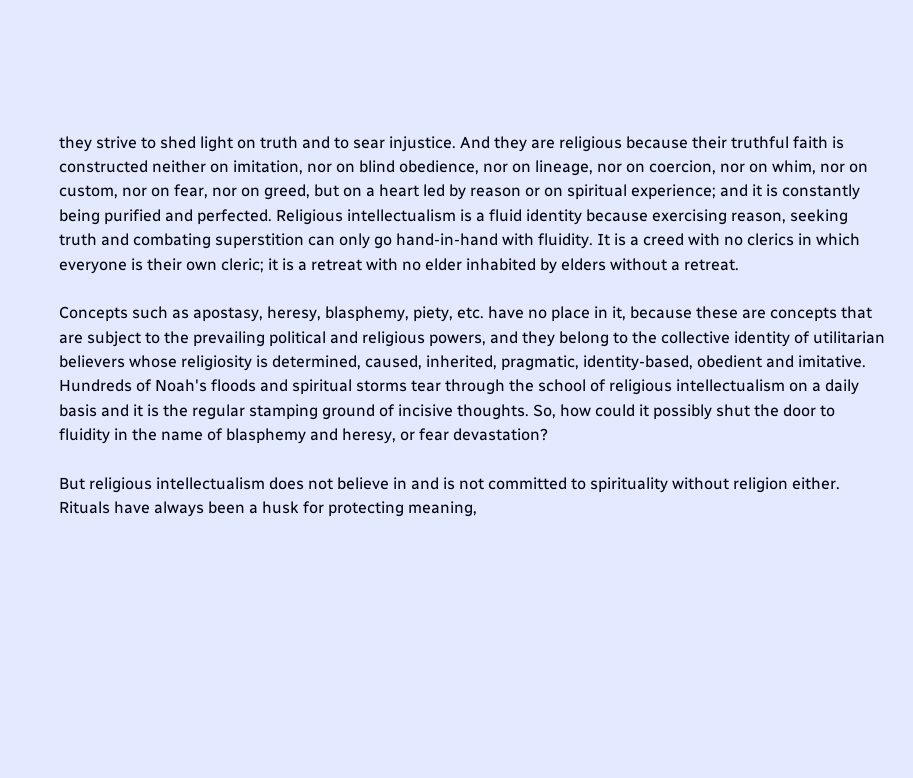they strive to shed light on truth and to sear injustice. And they are religious because their truthful faith is constructed neither on imitation, nor on blind obedience, nor on lineage, nor on coercion, nor on whim, nor on custom, nor on fear, nor on greed, but on a heart led by reason or on spiritual experience; and it is constantly being purified and perfected. Religious intellectualism is a fluid identity because exercising reason, seeking truth and combating superstition can only go hand-in-hand with fluidity. It is a creed with no clerics in which everyone is their own cleric; it is a retreat with no elder inhabited by elders without a retreat.

Concepts such as apostasy, heresy, blasphemy, piety, etc. have no place in it, because these are concepts that are subject to the prevailing political and religious powers, and they belong to the collective identity of utilitarian believers whose religiosity is determined, caused, inherited, pragmatic, identity-based, obedient and imitative. Hundreds of Noah's floods and spiritual storms tear through the school of religious intellectualism on a daily basis and it is the regular stamping ground of incisive thoughts. So, how could it possibly shut the door to fluidity in the name of blasphemy and heresy, or fear devastation?

But religious intellectualism does not believe in and is not committed to spirituality without religion either. Rituals have always been a husk for protecting meaning,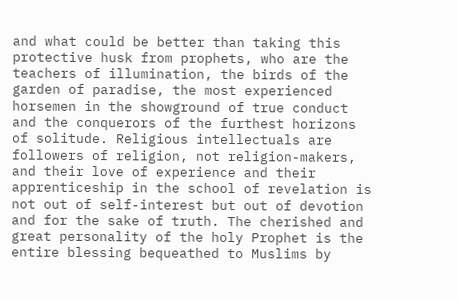and what could be better than taking this protective husk from prophets, who are the teachers of illumination, the birds of the garden of paradise, the most experienced horsemen in the showground of true conduct and the conquerors of the furthest horizons of solitude. Religious intellectuals are followers of religion, not religion-makers, and their love of experience and their apprenticeship in the school of revelation is not out of self-interest but out of devotion and for the sake of truth. The cherished and great personality of the holy Prophet is the entire blessing bequeathed to Muslims by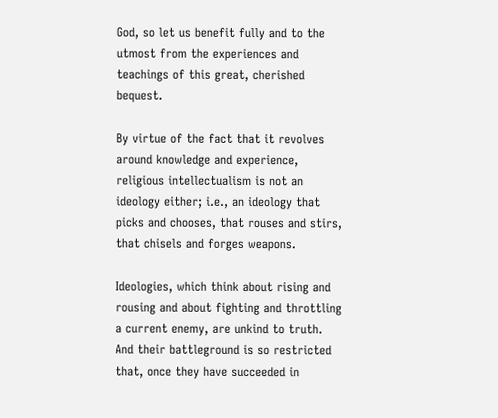God, so let us benefit fully and to the utmost from the experiences and teachings of this great, cherished bequest.

By virtue of the fact that it revolves around knowledge and experience, religious intellectualism is not an ideology either; i.e., an ideology that picks and chooses, that rouses and stirs, that chisels and forges weapons.

Ideologies, which think about rising and rousing and about fighting and throttling a current enemy, are unkind to truth. And their battleground is so restricted that, once they have succeeded in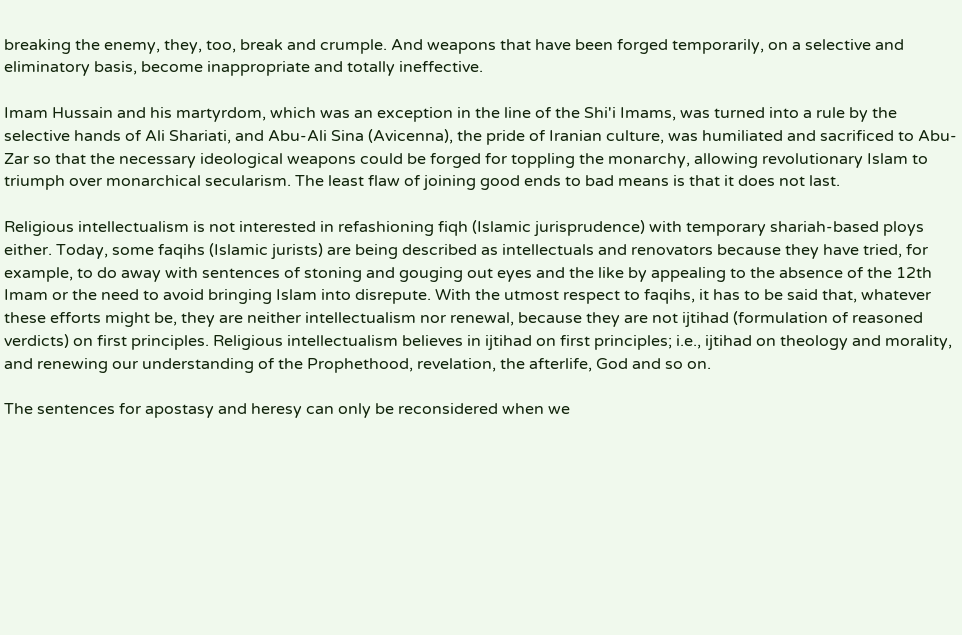breaking the enemy, they, too, break and crumple. And weapons that have been forged temporarily, on a selective and eliminatory basis, become inappropriate and totally ineffective.

Imam Hussain and his martyrdom, which was an exception in the line of the Shi'i Imams, was turned into a rule by the selective hands of Ali Shariati, and Abu-Ali Sina (Avicenna), the pride of Iranian culture, was humiliated and sacrificed to Abu-Zar so that the necessary ideological weapons could be forged for toppling the monarchy, allowing revolutionary Islam to triumph over monarchical secularism. The least flaw of joining good ends to bad means is that it does not last.

Religious intellectualism is not interested in refashioning fiqh (Islamic jurisprudence) with temporary shariah-based ploys either. Today, some faqihs (Islamic jurists) are being described as intellectuals and renovators because they have tried, for example, to do away with sentences of stoning and gouging out eyes and the like by appealing to the absence of the 12th Imam or the need to avoid bringing Islam into disrepute. With the utmost respect to faqihs, it has to be said that, whatever these efforts might be, they are neither intellectualism nor renewal, because they are not ijtihad (formulation of reasoned verdicts) on first principles. Religious intellectualism believes in ijtihad on first principles; i.e., ijtihad on theology and morality, and renewing our understanding of the Prophethood, revelation, the afterlife, God and so on.

The sentences for apostasy and heresy can only be reconsidered when we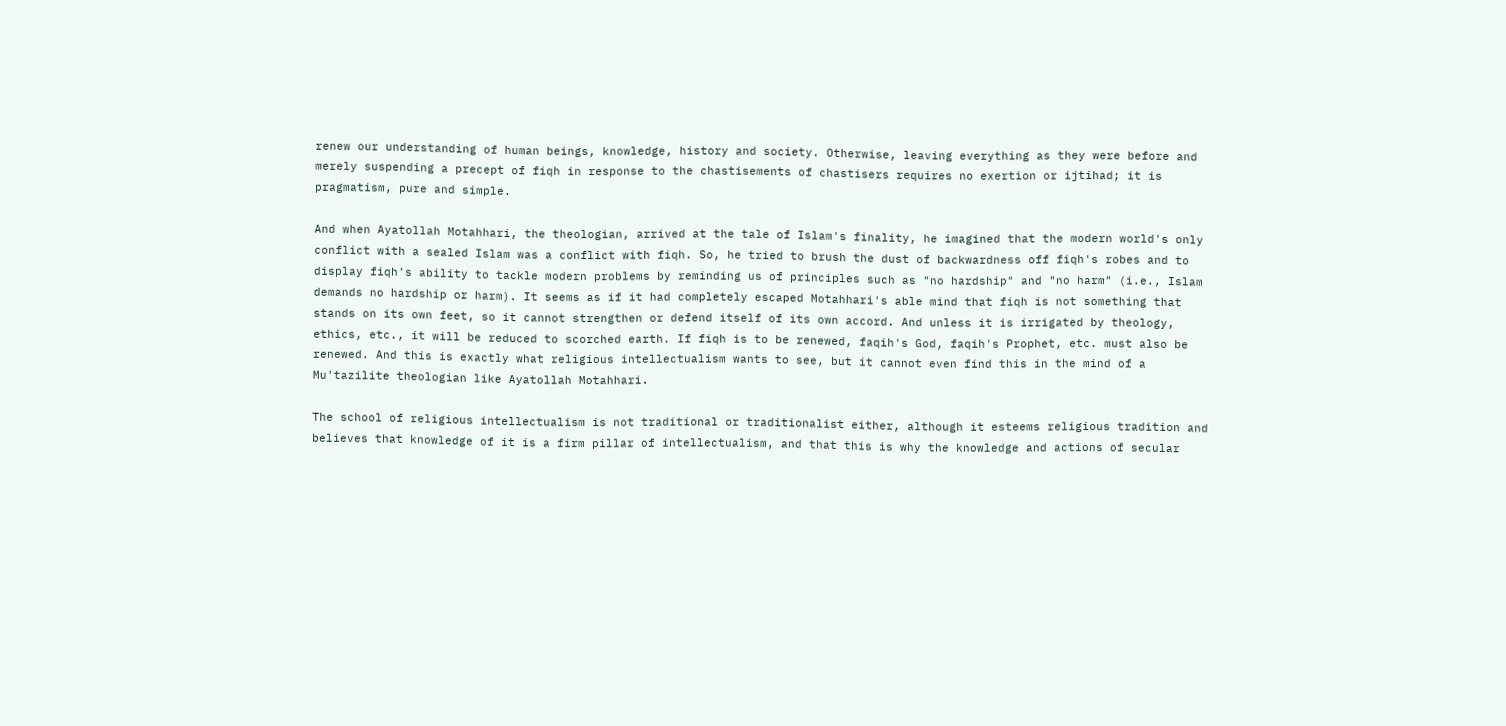renew our understanding of human beings, knowledge, history and society. Otherwise, leaving everything as they were before and merely suspending a precept of fiqh in response to the chastisements of chastisers requires no exertion or ijtihad; it is pragmatism, pure and simple.

And when Ayatollah Motahhari, the theologian, arrived at the tale of Islam's finality, he imagined that the modern world's only conflict with a sealed Islam was a conflict with fiqh. So, he tried to brush the dust of backwardness off fiqh's robes and to display fiqh's ability to tackle modern problems by reminding us of principles such as "no hardship" and "no harm" (i.e., Islam demands no hardship or harm). It seems as if it had completely escaped Motahhari's able mind that fiqh is not something that stands on its own feet, so it cannot strengthen or defend itself of its own accord. And unless it is irrigated by theology, ethics, etc., it will be reduced to scorched earth. If fiqh is to be renewed, faqih's God, faqih's Prophet, etc. must also be renewed. And this is exactly what religious intellectualism wants to see, but it cannot even find this in the mind of a Mu'tazilite theologian like Ayatollah Motahhari.

The school of religious intellectualism is not traditional or traditionalist either, although it esteems religious tradition and believes that knowledge of it is a firm pillar of intellectualism, and that this is why the knowledge and actions of secular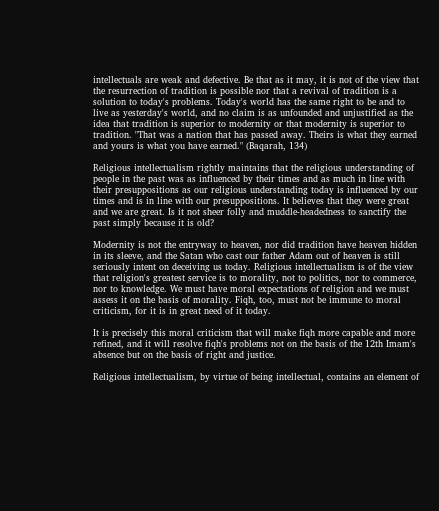intellectuals are weak and defective. Be that as it may, it is not of the view that the resurrection of tradition is possible nor that a revival of tradition is a solution to today's problems. Today's world has the same right to be and to live as yesterday's world, and no claim is as unfounded and unjustified as the idea that tradition is superior to modernity or that modernity is superior to tradition. "That was a nation that has passed away. Theirs is what they earned and yours is what you have earned." (Baqarah, 134)

Religious intellectualism rightly maintains that the religious understanding of people in the past was as influenced by their times and as much in line with their presuppositions as our religious understanding today is influenced by our times and is in line with our presuppositions. It believes that they were great and we are great. Is it not sheer folly and muddle-headedness to sanctify the past simply because it is old?

Modernity is not the entryway to heaven, nor did tradition have heaven hidden in its sleeve, and the Satan who cast our father Adam out of heaven is still seriously intent on deceiving us today. Religious intellectualism is of the view that religion's greatest service is to morality, not to politics, nor to commerce, nor to knowledge. We must have moral expectations of religion and we must assess it on the basis of morality. Fiqh, too, must not be immune to moral criticism, for it is in great need of it today.

It is precisely this moral criticism that will make fiqh more capable and more refined, and it will resolve fiqh's problems not on the basis of the 12th Imam's absence but on the basis of right and justice.

Religious intellectualism, by virtue of being intellectual, contains an element of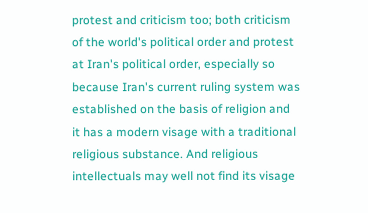protest and criticism too; both criticism of the world's political order and protest at Iran's political order, especially so because Iran's current ruling system was established on the basis of religion and it has a modern visage with a traditional religious substance. And religious intellectuals may well not find its visage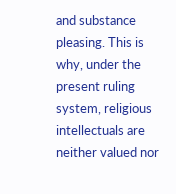and substance pleasing. This is why, under the present ruling system, religious intellectuals are neither valued nor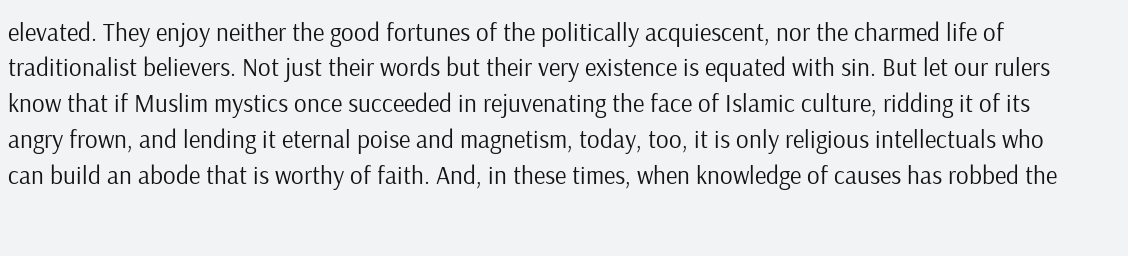elevated. They enjoy neither the good fortunes of the politically acquiescent, nor the charmed life of traditionalist believers. Not just their words but their very existence is equated with sin. But let our rulers know that if Muslim mystics once succeeded in rejuvenating the face of Islamic culture, ridding it of its angry frown, and lending it eternal poise and magnetism, today, too, it is only religious intellectuals who can build an abode that is worthy of faith. And, in these times, when knowledge of causes has robbed the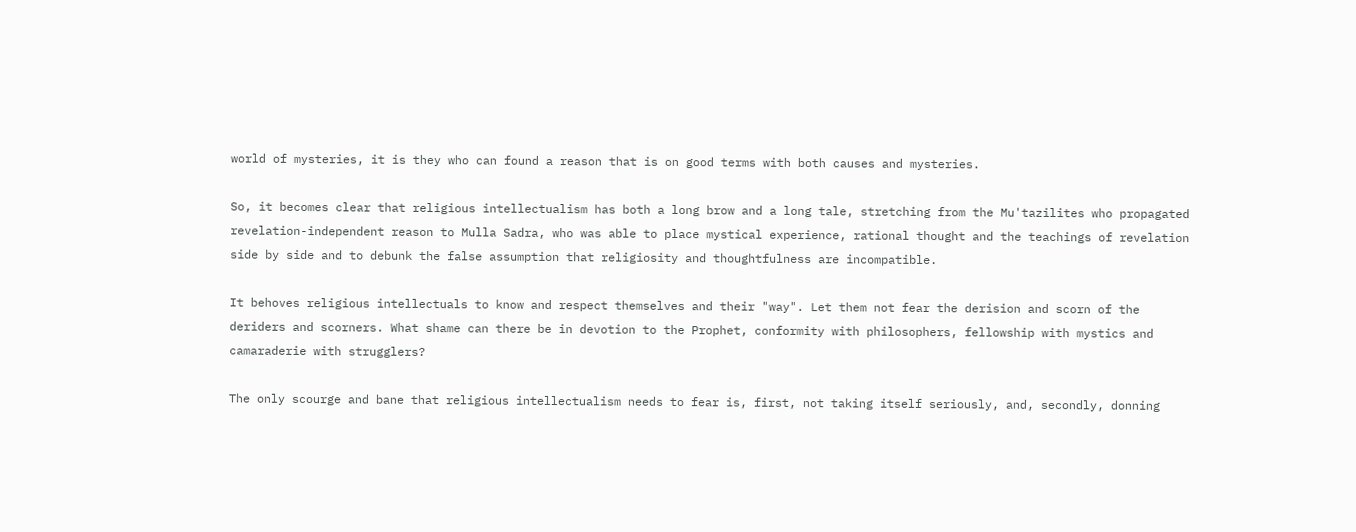world of mysteries, it is they who can found a reason that is on good terms with both causes and mysteries.

So, it becomes clear that religious intellectualism has both a long brow and a long tale, stretching from the Mu'tazilites who propagated revelation-independent reason to Mulla Sadra, who was able to place mystical experience, rational thought and the teachings of revelation side by side and to debunk the false assumption that religiosity and thoughtfulness are incompatible.

It behoves religious intellectuals to know and respect themselves and their "way". Let them not fear the derision and scorn of the deriders and scorners. What shame can there be in devotion to the Prophet, conformity with philosophers, fellowship with mystics and camaraderie with strugglers?

The only scourge and bane that religious intellectualism needs to fear is, first, not taking itself seriously, and, secondly, donning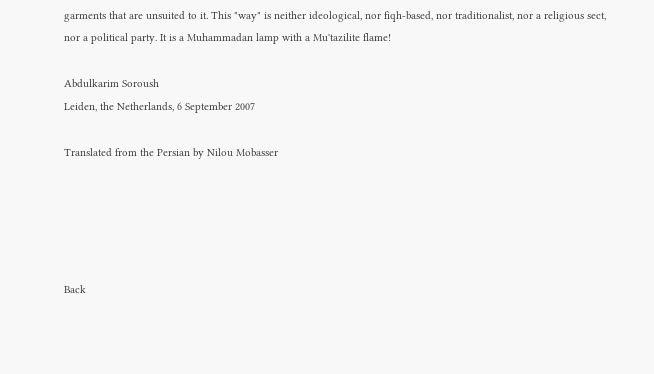garments that are unsuited to it. This "way" is neither ideological, nor fiqh-based, nor traditionalist, nor a religious sect, nor a political party. It is a Muhammadan lamp with a Mu'tazilite flame!

Abdulkarim Soroush
Leiden, the Netherlands, 6 September 2007

Translated from the Persian by Nilou Mobasser





Back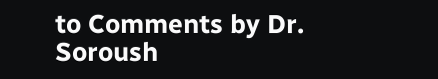to Comments by Dr. Soroush